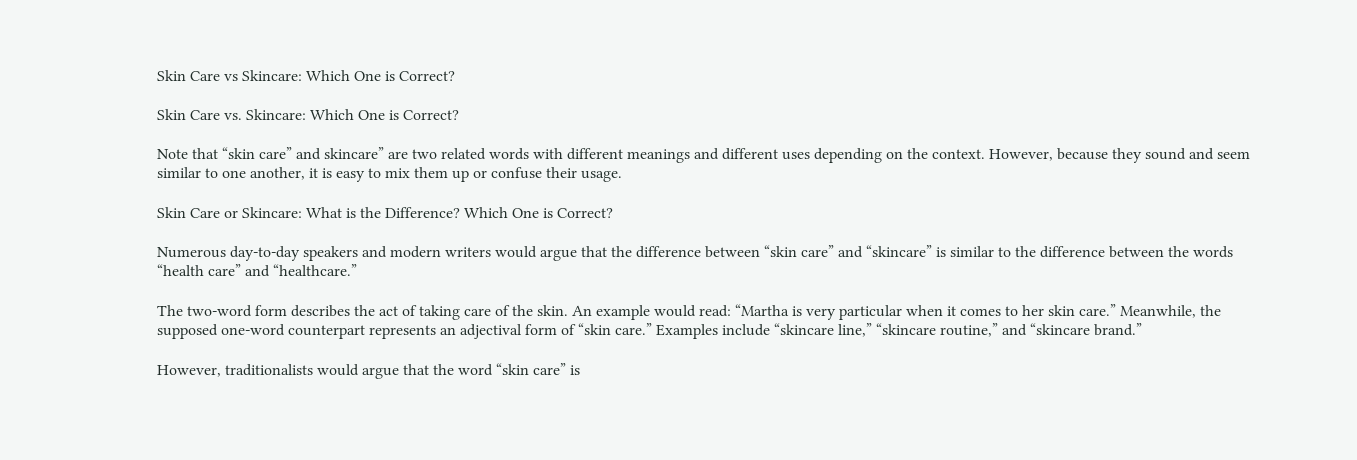Skin Care vs Skincare: Which One is Correct?

Skin Care vs. Skincare: Which One is Correct?

Note that “skin care” and skincare” are two related words with different meanings and different uses depending on the context. However, because they sound and seem similar to one another, it is easy to mix them up or confuse their usage.

Skin Care or Skincare: What is the Difference? Which One is Correct?

Numerous day-to-day speakers and modern writers would argue that the difference between “skin care” and “skincare” is similar to the difference between the words “health care” and “healthcare.”

The two-word form describes the act of taking care of the skin. An example would read: “Martha is very particular when it comes to her skin care.” Meanwhile, the supposed one-word counterpart represents an adjectival form of “skin care.” Examples include “skincare line,” “skincare routine,” and “skincare brand.”

However, traditionalists would argue that the word “skin care” is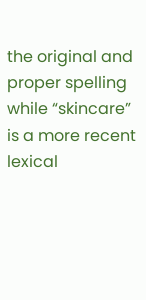the original and proper spelling while “skincare” is a more recent lexical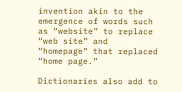invention akin to the emergence of words such as “website” to replace “web site” and “homepage” that replaced “home page.”

Dictionaries also add to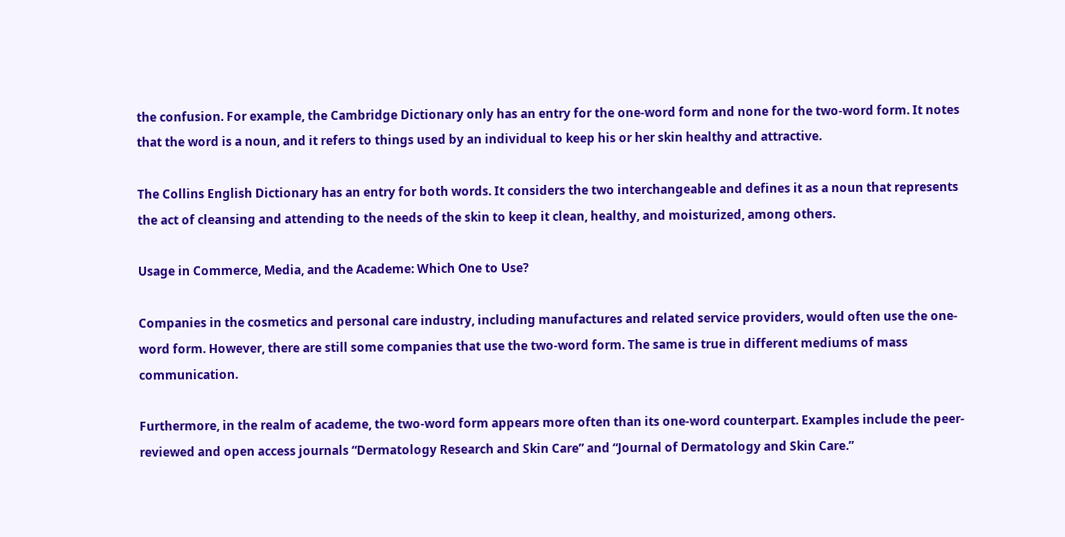the confusion. For example, the Cambridge Dictionary only has an entry for the one-word form and none for the two-word form. It notes that the word is a noun, and it refers to things used by an individual to keep his or her skin healthy and attractive.

The Collins English Dictionary has an entry for both words. It considers the two interchangeable and defines it as a noun that represents the act of cleansing and attending to the needs of the skin to keep it clean, healthy, and moisturized, among others.

Usage in Commerce, Media, and the Academe: Which One to Use?

Companies in the cosmetics and personal care industry, including manufactures and related service providers, would often use the one-word form. However, there are still some companies that use the two-word form. The same is true in different mediums of mass communication.

Furthermore, in the realm of academe, the two-word form appears more often than its one-word counterpart. Examples include the peer-reviewed and open access journals “Dermatology Research and Skin Care” and “Journal of Dermatology and Skin Care.”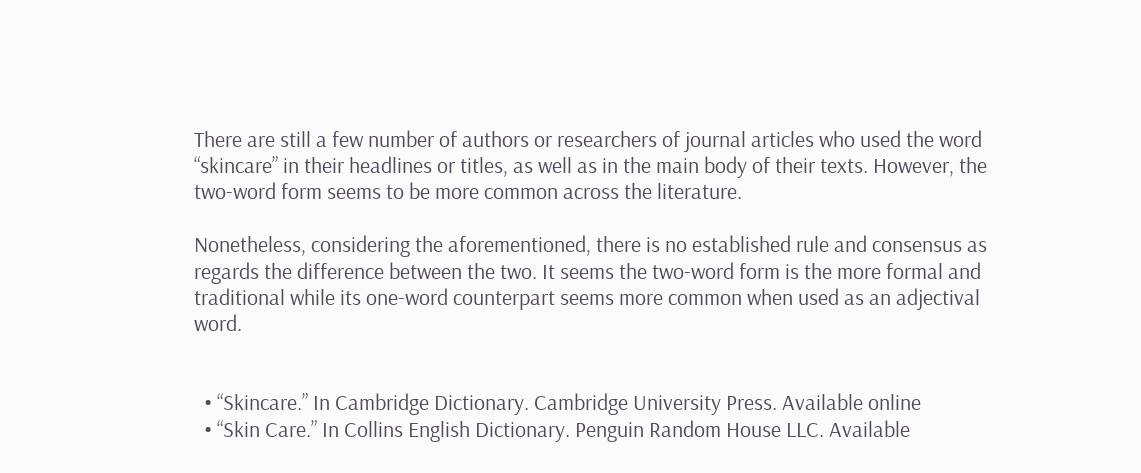There are still a few number of authors or researchers of journal articles who used the word “skincare” in their headlines or titles, as well as in the main body of their texts. However, the two-word form seems to be more common across the literature.

Nonetheless, considering the aforementioned, there is no established rule and consensus as regards the difference between the two. It seems the two-word form is the more formal and traditional while its one-word counterpart seems more common when used as an adjectival word.


  • “Skincare.” In Cambridge Dictionary. Cambridge University Press. Available online
  • “Skin Care.” In Collins English Dictionary. Penguin Random House LLC. Available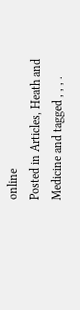online
Posted in Articles, Heath and Medicine and tagged , , , .